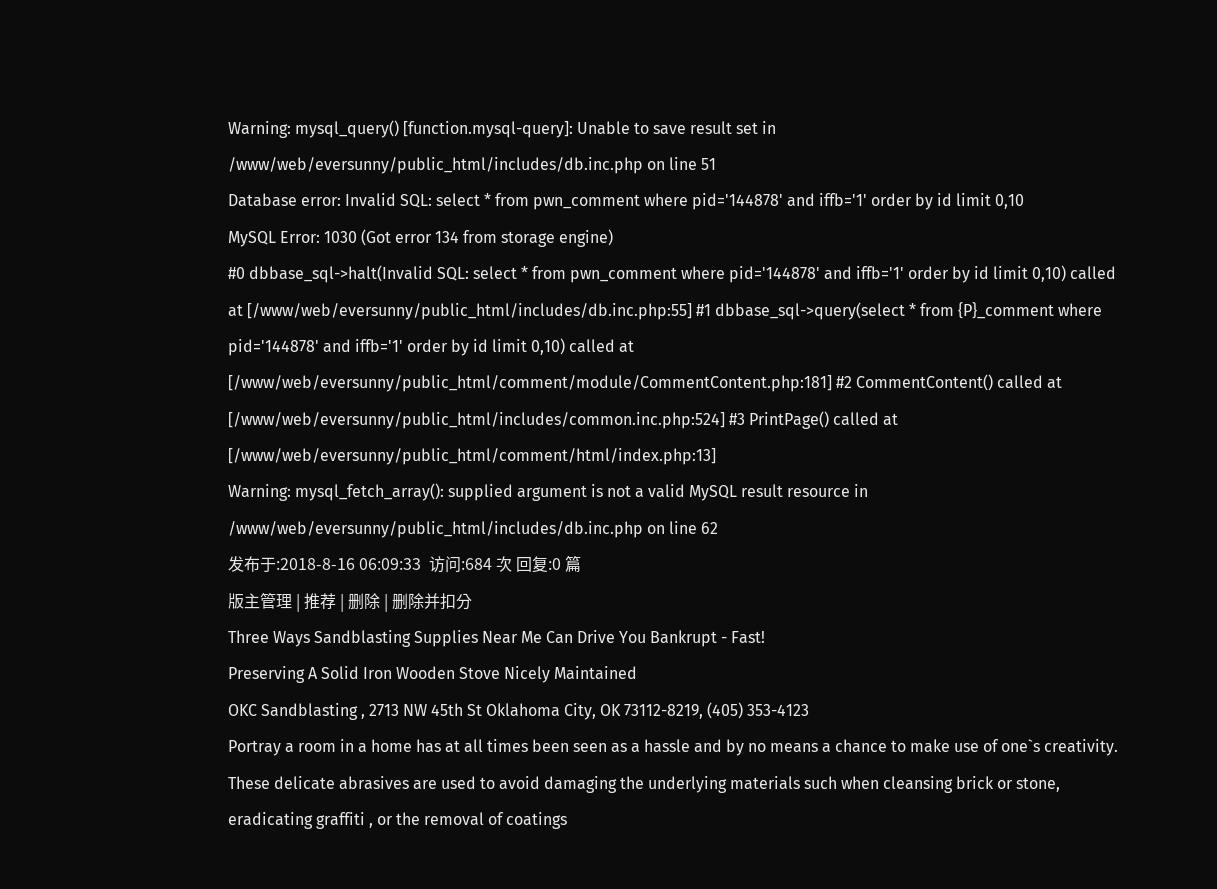Warning: mysql_query() [function.mysql-query]: Unable to save result set in /www/web/eversunny/public_html/includes/db.inc.php on line 51
Database error: Invalid SQL: select * from pwn_comment where pid='144878' and iffb='1' order by id limit 0,10
MySQL Error: 1030 (Got error 134 from storage engine)
#0 dbbase_sql->halt(Invalid SQL: select * from pwn_comment where pid='144878' and iffb='1' order by id limit 0,10) called at [/www/web/eversunny/public_html/includes/db.inc.php:55] #1 dbbase_sql->query(select * from {P}_comment where pid='144878' and iffb='1' order by id limit 0,10) called at [/www/web/eversunny/public_html/comment/module/CommentContent.php:181] #2 CommentContent() called at [/www/web/eversunny/public_html/includes/common.inc.php:524] #3 PrintPage() called at [/www/web/eversunny/public_html/comment/html/index.php:13]
Warning: mysql_fetch_array(): supplied argument is not a valid MySQL result resource in /www/web/eversunny/public_html/includes/db.inc.php on line 62
发布于:2018-8-16 06:09:33  访问:684 次 回复:0 篇
版主管理 | 推荐 | 删除 | 删除并扣分
Three Ways Sandblasting Supplies Near Me Can Drive You Bankrupt - Fast!
Preserving A Solid Iron Wooden Stove Nicely Maintained
OKC Sandblasting , 2713 NW 45th St Oklahoma City, OK 73112-8219, (405) 353-4123
Portray a room in a home has at all times been seen as a hassle and by no means a chance to make use of one`s creativity. These delicate abrasives are used to avoid damaging the underlying materials such when cleansing brick or stone, eradicating graffiti , or the removal of coatings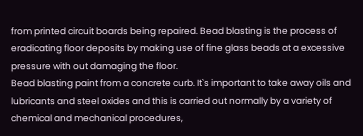from printed circuit boards being repaired. Bead blasting is the process of eradicating floor deposits by making use of fine glass beads at a excessive pressure with out damaging the floor.
Bead blasting paint from a concrete curb. It`s important to take away oils and lubricants and steel oxides and this is carried out normally by a variety of chemical and mechanical procedures,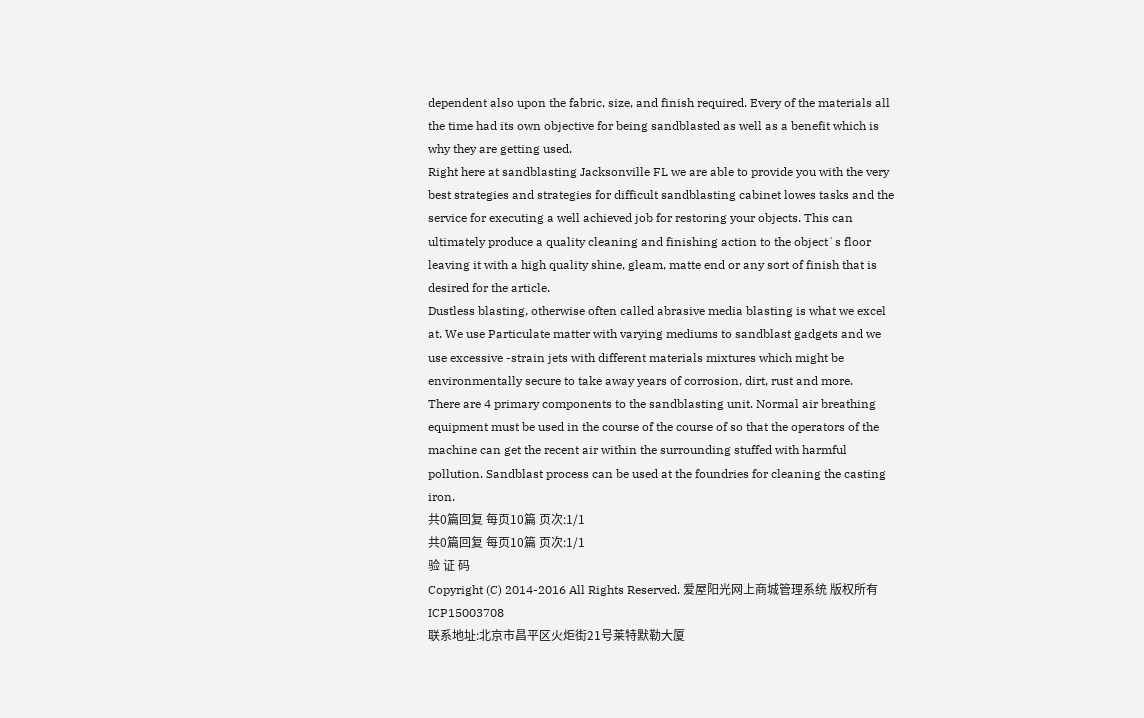dependent also upon the fabric, size, and finish required. Every of the materials all the time had its own objective for being sandblasted as well as a benefit which is why they are getting used.
Right here at sandblasting Jacksonville FL we are able to provide you with the very best strategies and strategies for difficult sandblasting cabinet lowes tasks and the service for executing a well achieved job for restoring your objects. This can ultimately produce a quality cleaning and finishing action to the object`s floor leaving it with a high quality shine, gleam, matte end or any sort of finish that is desired for the article.
Dustless blasting, otherwise often called abrasive media blasting is what we excel at. We use Particulate matter with varying mediums to sandblast gadgets and we use excessive -strain jets with different materials mixtures which might be environmentally secure to take away years of corrosion, dirt, rust and more.
There are 4 primary components to the sandblasting unit. Normal air breathing equipment must be used in the course of the course of so that the operators of the machine can get the recent air within the surrounding stuffed with harmful pollution. Sandblast process can be used at the foundries for cleaning the casting iron.
共0篇回复 每页10篇 页次:1/1
共0篇回复 每页10篇 页次:1/1
验 证 码
Copyright (C) 2014-2016 All Rights Reserved. 爱屋阳光网上商城管理系统 版权所有 ICP15003708
联系地址:北京市昌平区火炬街21号莱特默勒大厦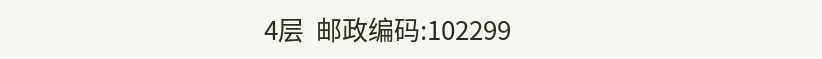4层  邮政编码:102299